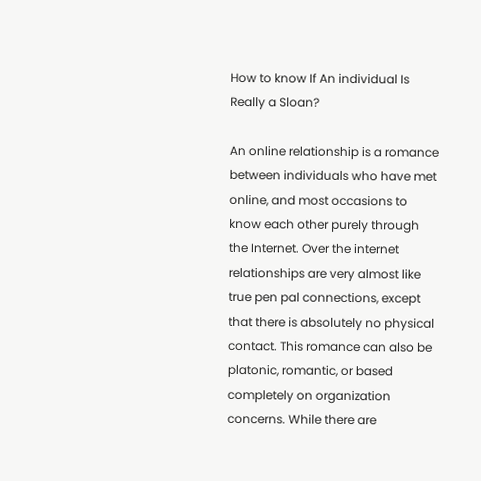How to know If An individual Is Really a Sloan?

An online relationship is a romance between individuals who have met online, and most occasions to know each other purely through the Internet. Over the internet relationships are very almost like true pen pal connections, except that there is absolutely no physical contact. This romance can also be platonic, romantic, or based completely on organization concerns. While there are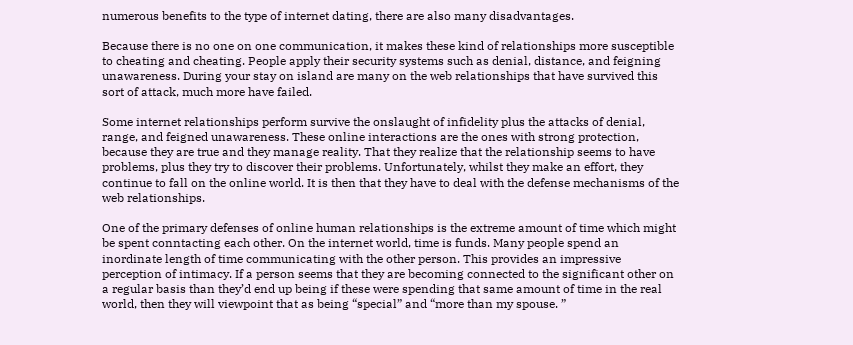numerous benefits to the type of internet dating, there are also many disadvantages.

Because there is no one on one communication, it makes these kind of relationships more susceptible to cheating and cheating. People apply their security systems such as denial, distance, and feigning unawareness. During your stay on island are many on the web relationships that have survived this sort of attack, much more have failed.

Some internet relationships perform survive the onslaught of infidelity plus the attacks of denial, range, and feigned unawareness. These online interactions are the ones with strong protection, because they are true and they manage reality. That they realize that the relationship seems to have problems, plus they try to discover their problems. Unfortunately, whilst they make an effort, they continue to fall on the online world. It is then that they have to deal with the defense mechanisms of the web relationships.

One of the primary defenses of online human relationships is the extreme amount of time which might be spent conntacting each other. On the internet world, time is funds. Many people spend an inordinate length of time communicating with the other person. This provides an impressive perception of intimacy. If a person seems that they are becoming connected to the significant other on a regular basis than they’d end up being if these were spending that same amount of time in the real world, then they will viewpoint that as being “special” and “more than my spouse. ”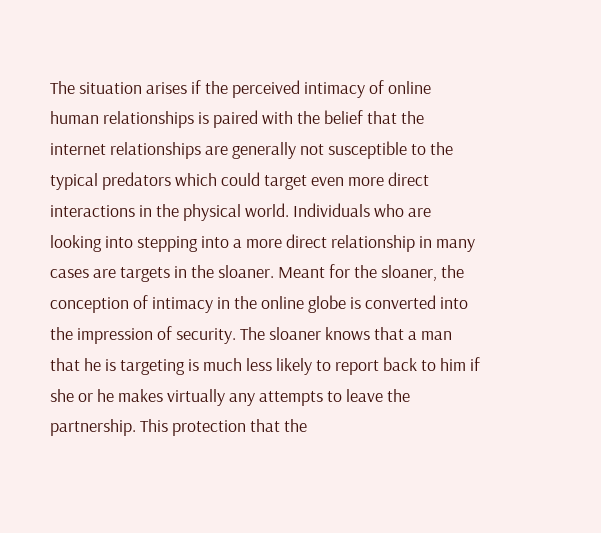The situation arises if the perceived intimacy of online human relationships is paired with the belief that the internet relationships are generally not susceptible to the typical predators which could target even more direct interactions in the physical world. Individuals who are looking into stepping into a more direct relationship in many cases are targets in the sloaner. Meant for the sloaner, the conception of intimacy in the online globe is converted into the impression of security. The sloaner knows that a man that he is targeting is much less likely to report back to him if she or he makes virtually any attempts to leave the partnership. This protection that the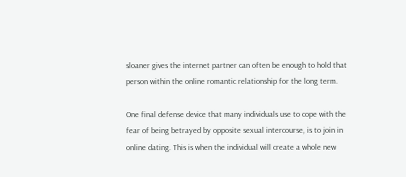sloaner gives the internet partner can often be enough to hold that person within the online romantic relationship for the long term.

One final defense device that many individuals use to cope with the fear of being betrayed by opposite sexual intercourse, is to join in online dating. This is when the individual will create a whole new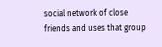social network of close friends and uses that group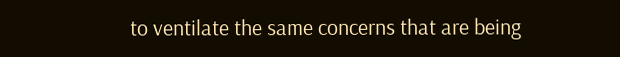to ventilate the same concerns that are being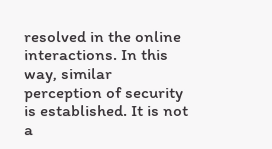resolved in the online interactions. In this way, similar perception of security is established. It is not a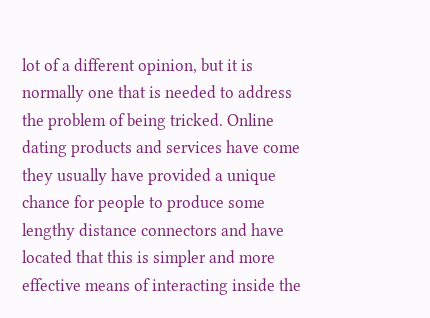lot of a different opinion, but it is normally one that is needed to address the problem of being tricked. Online dating products and services have come they usually have provided a unique chance for people to produce some lengthy distance connectors and have located that this is simpler and more effective means of interacting inside the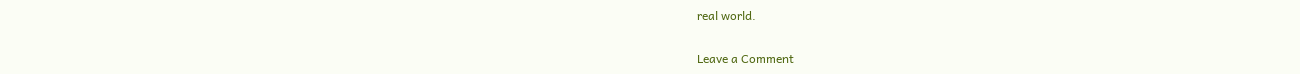real world.

Leave a Comment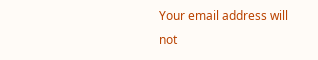Your email address will not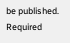be published. Required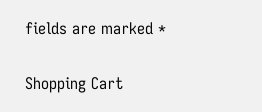fields are marked *

Shopping Cart